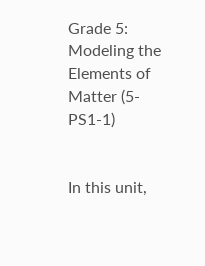Grade 5: Modeling the Elements of Matter (5-PS1-1)


In this unit,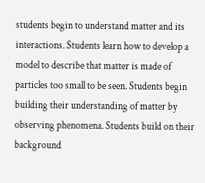students begin to understand matter and its interactions. Students learn how to develop a model to describe that matter is made of particles too small to be seen. Students begin building their understanding of matter by observing phenomena. Students build on their background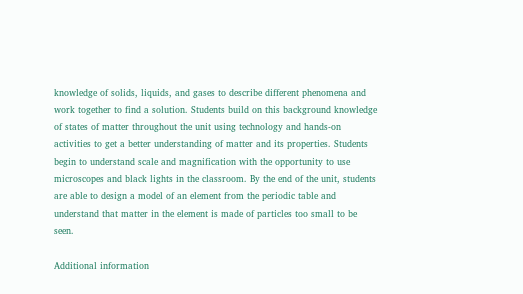knowledge of solids, liquids, and gases to describe different phenomena and work together to find a solution. Students build on this background knowledge of states of matter throughout the unit using technology and hands-on activities to get a better understanding of matter and its properties. Students begin to understand scale and magnification with the opportunity to use microscopes and black lights in the classroom. By the end of the unit, students are able to design a model of an element from the periodic table and understand that matter in the element is made of particles too small to be seen.

Additional information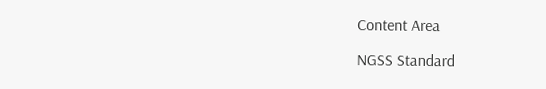Content Area

NGSS Standard